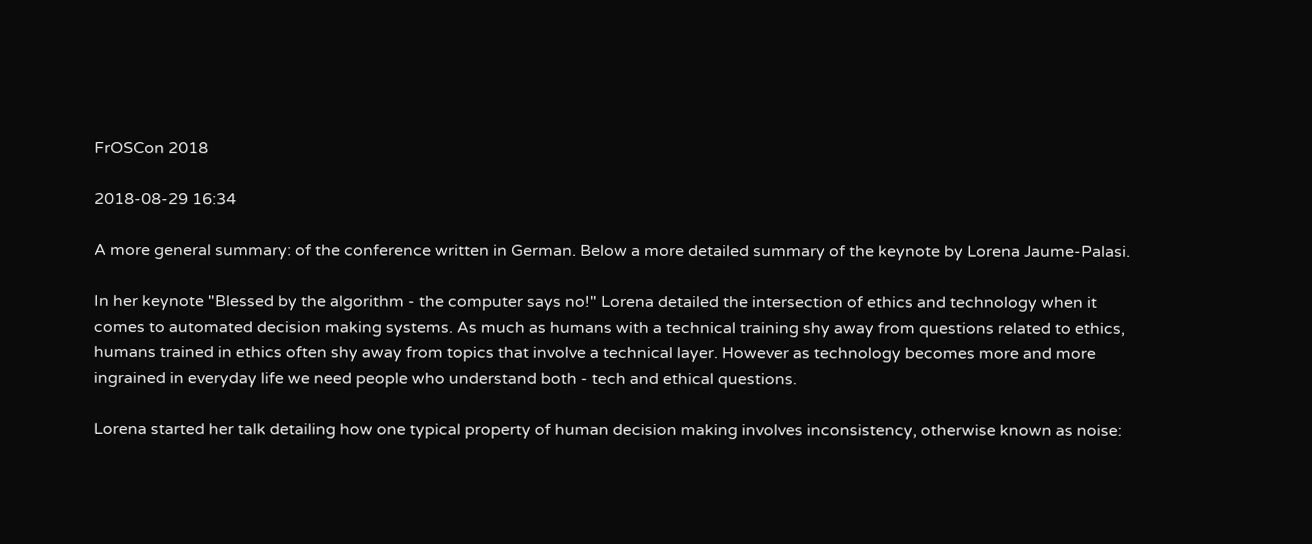FrOSCon 2018

2018-08-29 16:34

A more general summary: of the conference written in German. Below a more detailed summary of the keynote by Lorena Jaume-Palasi.

In her keynote "Blessed by the algorithm - the computer says no!" Lorena detailed the intersection of ethics and technology when it comes to automated decision making systems. As much as humans with a technical training shy away from questions related to ethics, humans trained in ethics often shy away from topics that involve a technical layer. However as technology becomes more and more ingrained in everyday life we need people who understand both - tech and ethical questions.

Lorena started her talk detailing how one typical property of human decision making involves inconsistency, otherwise known as noise: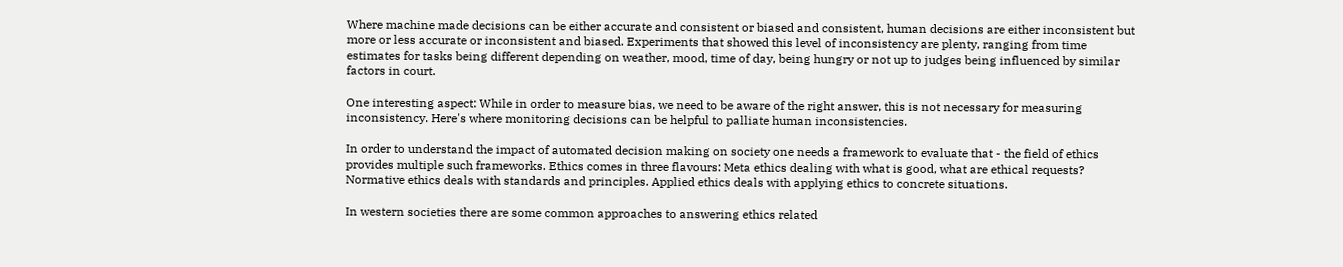Where machine made decisions can be either accurate and consistent or biased and consistent, human decisions are either inconsistent but more or less accurate or inconsistent and biased. Experiments that showed this level of inconsistency are plenty, ranging from time estimates for tasks being different depending on weather, mood, time of day, being hungry or not up to judges being influenced by similar factors in court.

One interesting aspect: While in order to measure bias, we need to be aware of the right answer, this is not necessary for measuring inconsistency. Here's where monitoring decisions can be helpful to palliate human inconsistencies.

In order to understand the impact of automated decision making on society one needs a framework to evaluate that - the field of ethics provides multiple such frameworks. Ethics comes in three flavours: Meta ethics dealing with what is good, what are ethical requests? Normative ethics deals with standards and principles. Applied ethics deals with applying ethics to concrete situations.

In western societies there are some common approaches to answering ethics related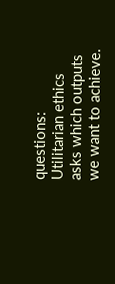questions: Utilitarian ethics asks which outputs we want to achieve.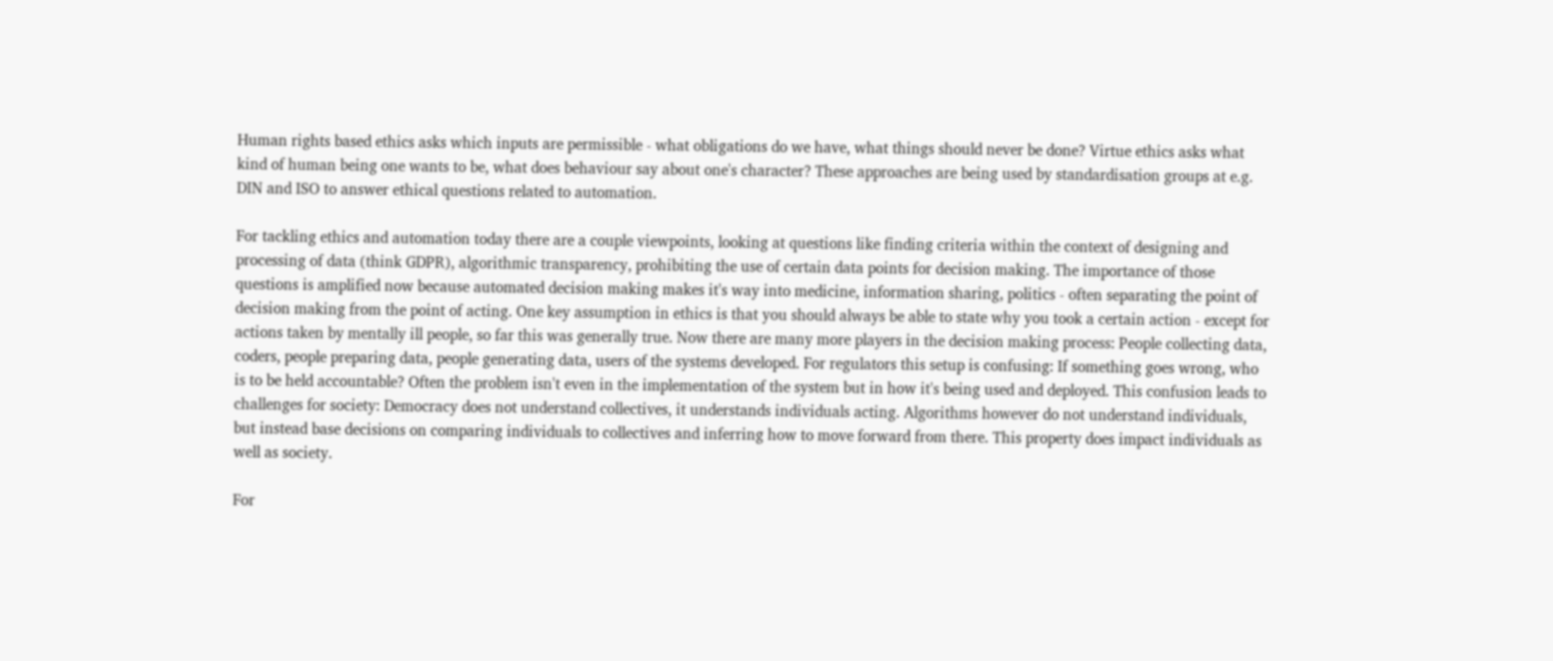Human rights based ethics asks which inputs are permissible - what obligations do we have, what things should never be done? Virtue ethics asks what kind of human being one wants to be, what does behaviour say about one's character? These approaches are being used by standardisation groups at e.g. DIN and ISO to answer ethical questions related to automation.

For tackling ethics and automation today there are a couple viewpoints, looking at questions like finding criteria within the context of designing and processing of data (think GDPR), algorithmic transparency, prohibiting the use of certain data points for decision making. The importance of those questions is amplified now because automated decision making makes it's way into medicine, information sharing, politics - often separating the point of decision making from the point of acting. One key assumption in ethics is that you should always be able to state why you took a certain action - except for actions taken by mentally ill people, so far this was generally true. Now there are many more players in the decision making process: People collecting data, coders, people preparing data, people generating data, users of the systems developed. For regulators this setup is confusing: If something goes wrong, who is to be held accountable? Often the problem isn't even in the implementation of the system but in how it's being used and deployed. This confusion leads to challenges for society: Democracy does not understand collectives, it understands individuals acting. Algorithms however do not understand individuals, but instead base decisions on comparing individuals to collectives and inferring how to move forward from there. This property does impact individuals as well as society.

For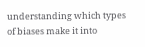understanding which types of biases make it into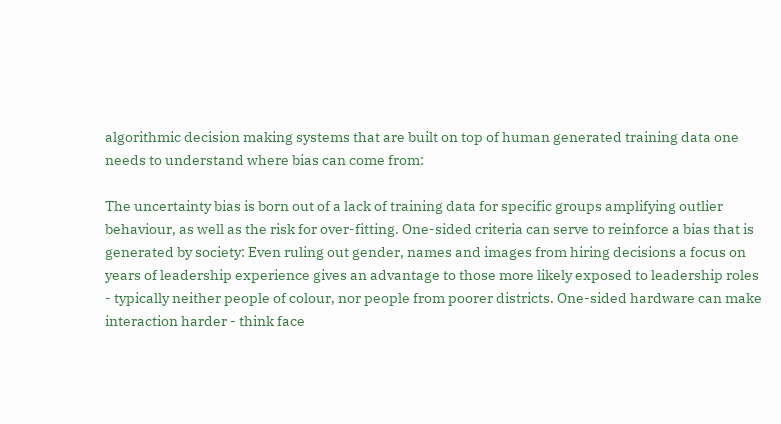algorithmic decision making systems that are built on top of human generated training data one needs to understand where bias can come from:

The uncertainty bias is born out of a lack of training data for specific groups amplifying outlier behaviour, as well as the risk for over-fitting. One-sided criteria can serve to reinforce a bias that is generated by society: Even ruling out gender, names and images from hiring decisions a focus on years of leadership experience gives an advantage to those more likely exposed to leadership roles - typically neither people of colour, nor people from poorer districts. One-sided hardware can make interaction harder - think face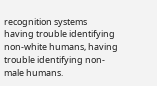recognition systems having trouble identifying non-white humans, having trouble identifying non-male humans.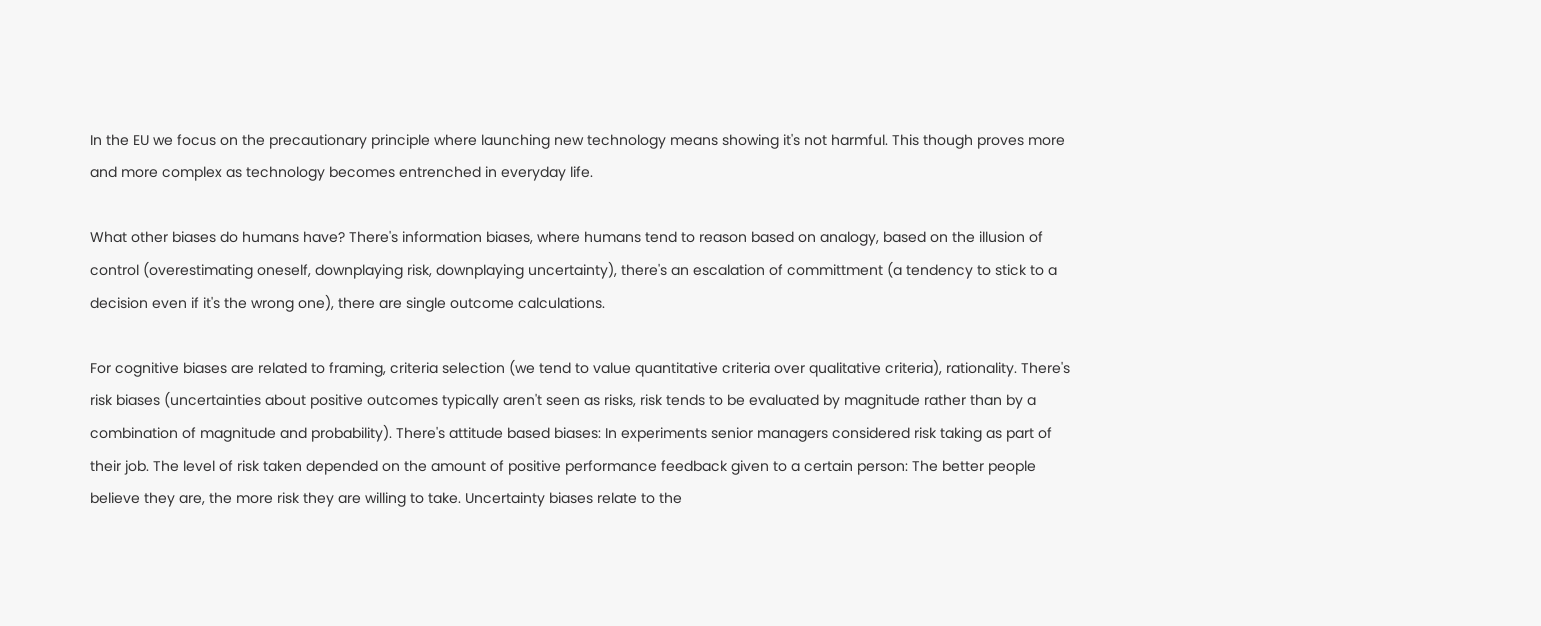In the EU we focus on the precautionary principle where launching new technology means showing it's not harmful. This though proves more and more complex as technology becomes entrenched in everyday life.

What other biases do humans have? There's information biases, where humans tend to reason based on analogy, based on the illusion of control (overestimating oneself, downplaying risk, downplaying uncertainty), there's an escalation of committment (a tendency to stick to a decision even if it's the wrong one), there are single outcome calculations.

For cognitive biases are related to framing, criteria selection (we tend to value quantitative criteria over qualitative criteria), rationality. There's risk biases (uncertainties about positive outcomes typically aren't seen as risks, risk tends to be evaluated by magnitude rather than by a combination of magnitude and probability). There's attitude based biases: In experiments senior managers considered risk taking as part of their job. The level of risk taken depended on the amount of positive performance feedback given to a certain person: The better people believe they are, the more risk they are willing to take. Uncertainty biases relate to the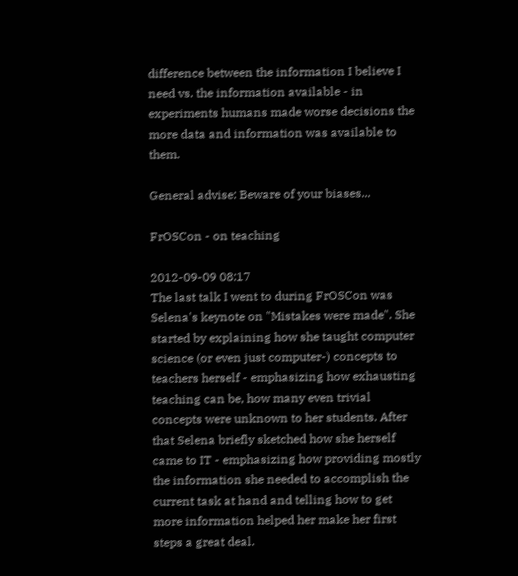difference between the information I believe I need vs. the information available - in experiments humans made worse decisions the more data and information was available to them.

General advise: Beware of your biases...

FrOSCon - on teaching

2012-09-09 08:17
The last talk I went to during FrOSCon was Selena's keynote on "Mistakes were made". She started by explaining how she taught computer science (or even just computer-) concepts to teachers herself - emphasizing how exhausting teaching can be, how many even trivial concepts were unknown to her students. After that Selena briefly sketched how she herself came to IT - emphasizing how providing mostly the information she needed to accomplish the current task at hand and telling how to get more information helped her make her first steps a great deal.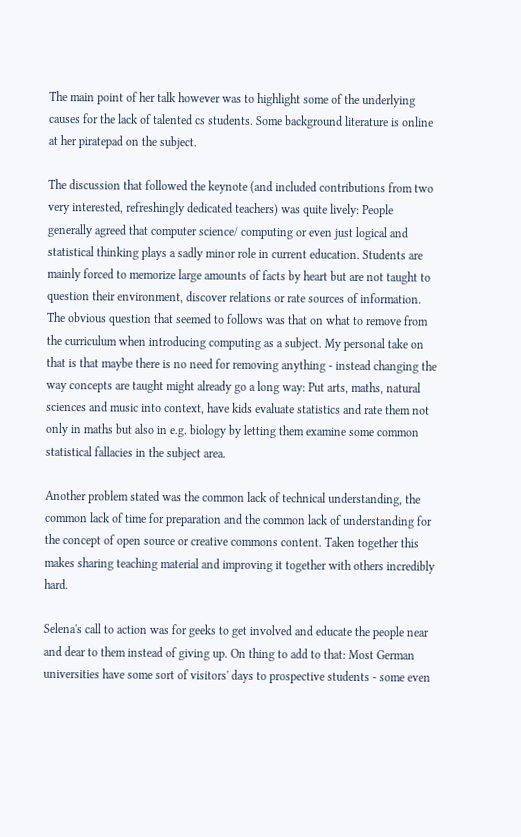The main point of her talk however was to highlight some of the underlying causes for the lack of talented cs students. Some background literature is online at her piratepad on the subject.

The discussion that followed the keynote (and included contributions from two very interested, refreshingly dedicated teachers) was quite lively: People generally agreed that computer science/ computing or even just logical and statistical thinking plays a sadly minor role in current education. Students are mainly forced to memorize large amounts of facts by heart but are not taught to question their environment, discover relations or rate sources of information. The obvious question that seemed to follows was that on what to remove from the curriculum when introducing computing as a subject. My personal take on that is that maybe there is no need for removing anything - instead changing the way concepts are taught might already go a long way: Put arts, maths, natural sciences and music into context, have kids evaluate statistics and rate them not only in maths but also in e.g. biology by letting them examine some common statistical fallacies in the subject area.

Another problem stated was the common lack of technical understanding, the common lack of time for preparation and the common lack of understanding for the concept of open source or creative commons content. Taken together this makes sharing teaching material and improving it together with others incredibly hard.

Selena's call to action was for geeks to get involved and educate the people near and dear to them instead of giving up. On thing to add to that: Most German universities have some sort of visitors' days to prospective students - some even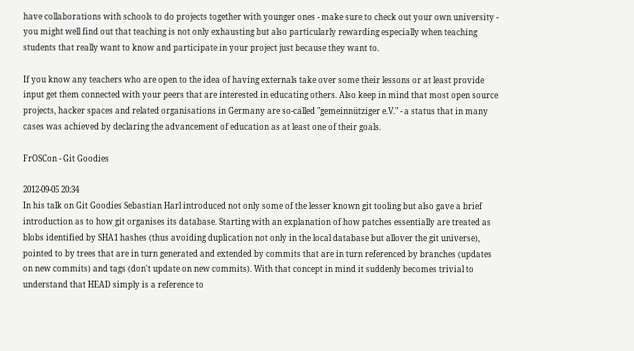have collaborations with schools to do projects together with younger ones - make sure to check out your own university - you might well find out that teaching is not only exhausting but also particularly rewarding especially when teaching students that really want to know and participate in your project just because they want to.

If you know any teachers who are open to the idea of having externals take over some their lessons or at least provide input get them connected with your peers that are interested in educating others. Also keep in mind that most open source projects, hacker spaces and related organisations in Germany are so-called "gemeinnütziger e.V." - a status that in many cases was achieved by declaring the advancement of education as at least one of their goals.

FrOSCon - Git Goodies

2012-09-05 20:34
In his talk on Git Goodies Sebastian Harl introduced not only some of the lesser known git tooling but also gave a brief introduction as to how git organises its database. Starting with an explanation of how patches essentially are treated as blobs identified by SHA1 hashes (thus avoiding duplication not only in the local database but allover the git universe), pointed to by trees that are in turn generated and extended by commits that are in turn referenced by branches (updates on new commits) and tags (don't update on new commits). With that concept in mind it suddenly becomes trivial to understand that HEAD simply is a reference to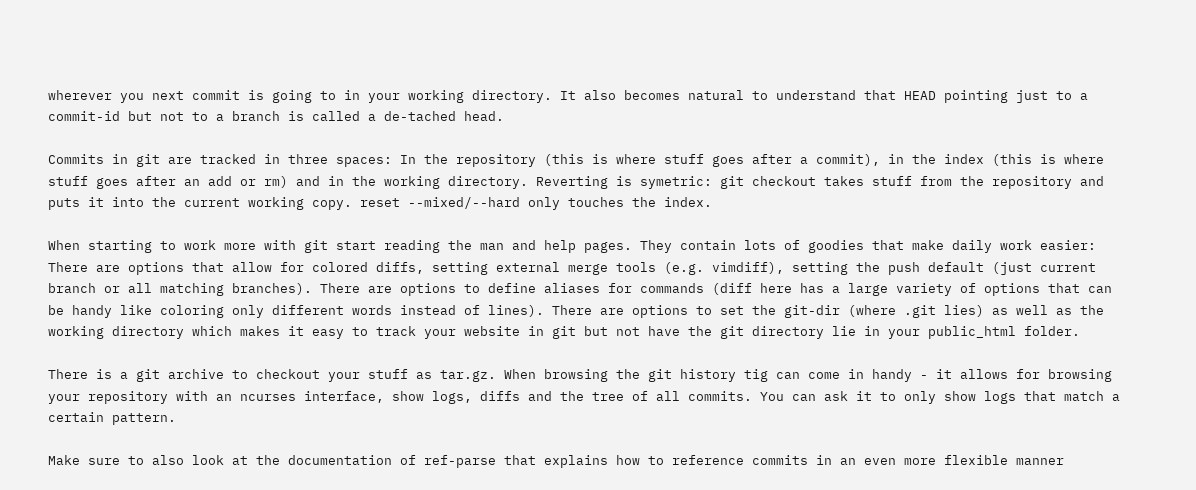wherever you next commit is going to in your working directory. It also becomes natural to understand that HEAD pointing just to a commit-id but not to a branch is called a de-tached head.

Commits in git are tracked in three spaces: In the repository (this is where stuff goes after a commit), in the index (this is where stuff goes after an add or rm) and in the working directory. Reverting is symetric: git checkout takes stuff from the repository and puts it into the current working copy. reset --mixed/--hard only touches the index.

When starting to work more with git start reading the man and help pages. They contain lots of goodies that make daily work easier: There are options that allow for colored diffs, setting external merge tools (e.g. vimdiff), setting the push default (just current branch or all matching branches). There are options to define aliases for commands (diff here has a large variety of options that can be handy like coloring only different words instead of lines). There are options to set the git-dir (where .git lies) as well as the working directory which makes it easy to track your website in git but not have the git directory lie in your public_html folder.

There is a git archive to checkout your stuff as tar.gz. When browsing the git history tig can come in handy - it allows for browsing your repository with an ncurses interface, show logs, diffs and the tree of all commits. You can ask it to only show logs that match a certain pattern.

Make sure to also look at the documentation of ref-parse that explains how to reference commits in an even more flexible manner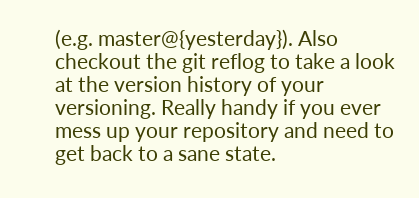(e.g. master@{yesterday}). Also checkout the git reflog to take a look at the version history of your versioning. Really handy if you ever mess up your repository and need to get back to a sane state.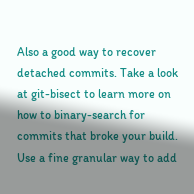Also a good way to recover detached commits. Take a look at git-bisect to learn more on how to binary-search for commits that broke your build. Use a fine granular way to add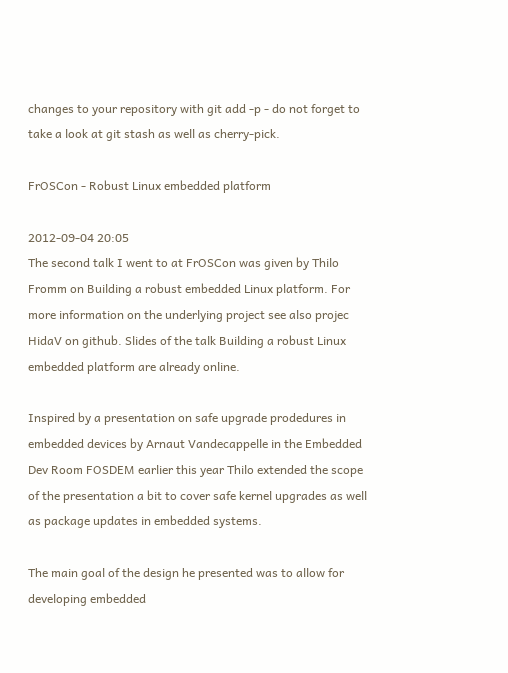changes to your repository with git add -p - do not forget to take a look at git stash as well as cherry-pick.

FrOSCon - Robust Linux embedded platform

2012-09-04 20:05
The second talk I went to at FrOSCon was given by Thilo Fromm on Building a robust embedded Linux platform. For more information on the underlying project see also projec HidaV on github. Slides of the talk Building a robust Linux embedded platform are already online.

Inspired by a presentation on safe upgrade prodedures in embedded devices by Arnaut Vandecappelle in the Embedded Dev Room FOSDEM earlier this year Thilo extended the scope of the presentation a bit to cover safe kernel upgrades as well as package updates in embedded systems.

The main goal of the design he presented was to allow for developing embedded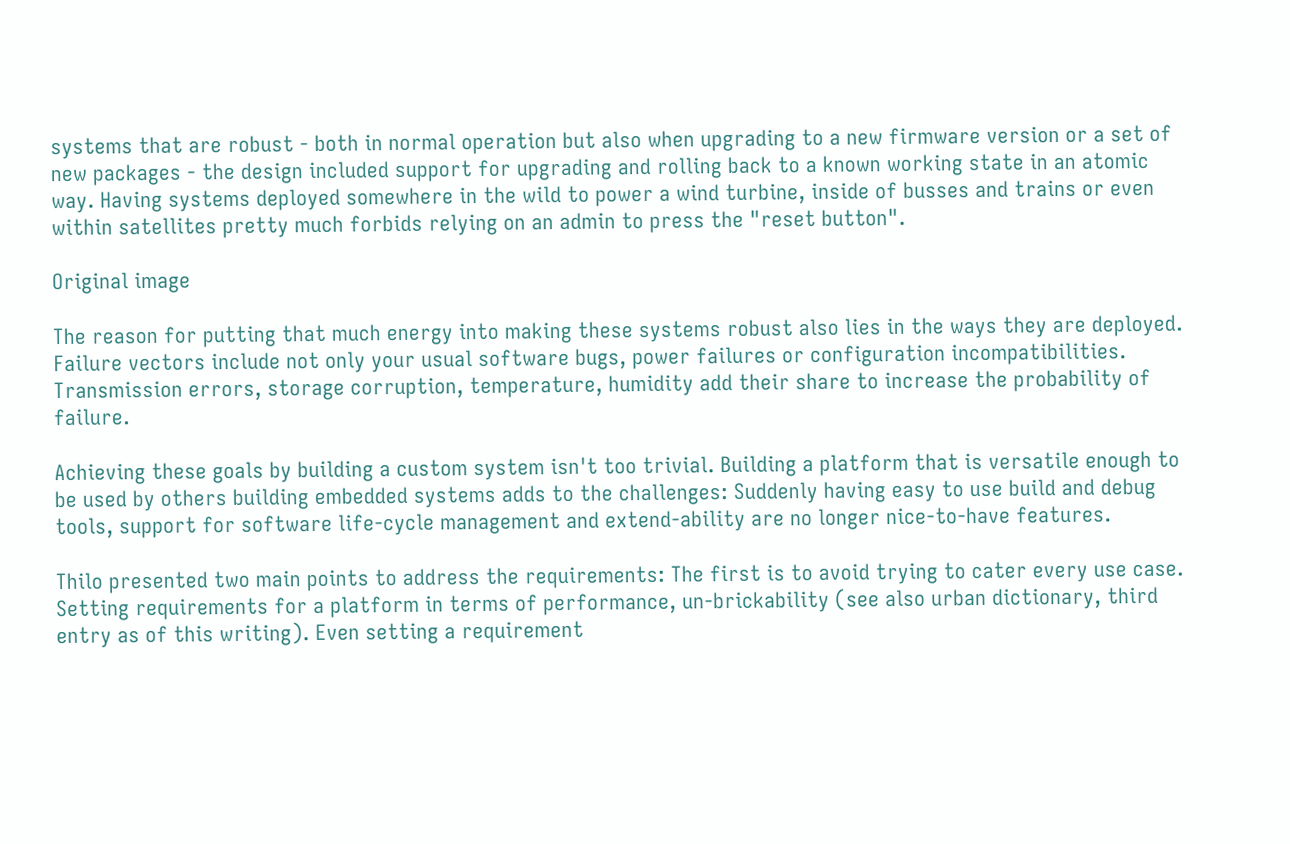systems that are robust - both in normal operation but also when upgrading to a new firmware version or a set of new packages - the design included support for upgrading and rolling back to a known working state in an atomic way. Having systems deployed somewhere in the wild to power a wind turbine, inside of busses and trains or even within satellites pretty much forbids relying on an admin to press the "reset button".

Original image

The reason for putting that much energy into making these systems robust also lies in the ways they are deployed. Failure vectors include not only your usual software bugs, power failures or configuration incompatibilities. Transmission errors, storage corruption, temperature, humidity add their share to increase the probability of failure.

Achieving these goals by building a custom system isn't too trivial. Building a platform that is versatile enough to be used by others building embedded systems adds to the challenges: Suddenly having easy to use build and debug tools, support for software life-cycle management and extend-ability are no longer nice-to-have features.

Thilo presented two main points to address the requirements: The first is to avoid trying to cater every use case. Setting requirements for a platform in terms of performance, un-brickability (see also urban dictionary, third entry as of this writing). Even setting a requirement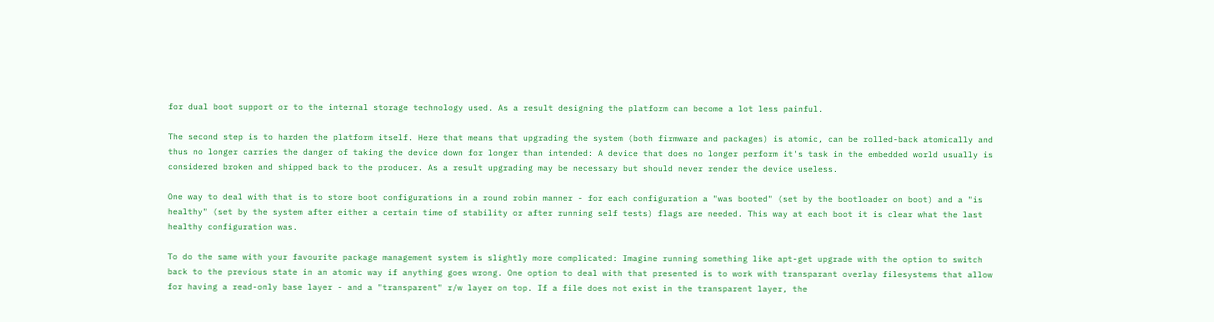for dual boot support or to the internal storage technology used. As a result designing the platform can become a lot less painful.

The second step is to harden the platform itself. Here that means that upgrading the system (both firmware and packages) is atomic, can be rolled-back atomically and thus no longer carries the danger of taking the device down for longer than intended: A device that does no longer perform it's task in the embedded world usually is considered broken and shipped back to the producer. As a result upgrading may be necessary but should never render the device useless.

One way to deal with that is to store boot configurations in a round robin manner - for each configuration a "was booted" (set by the bootloader on boot) and a "is healthy" (set by the system after either a certain time of stability or after running self tests) flags are needed. This way at each boot it is clear what the last healthy configuration was.

To do the same with your favourite package management system is slightly more complicated: Imagine running something like apt-get upgrade with the option to switch back to the previous state in an atomic way if anything goes wrong. One option to deal with that presented is to work with transparant overlay filesystems that allow for having a read-only base layer - and a "transparent" r/w layer on top. If a file does not exist in the transparent layer, the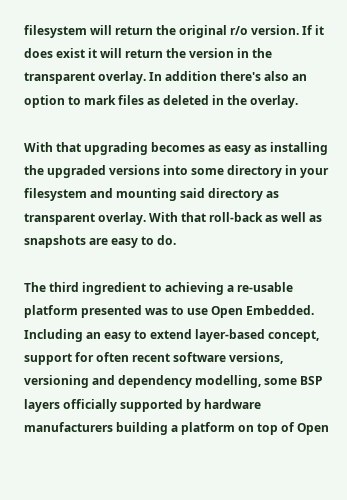filesystem will return the original r/o version. If it does exist it will return the version in the transparent overlay. In addition there's also an option to mark files as deleted in the overlay.

With that upgrading becomes as easy as installing the upgraded versions into some directory in your filesystem and mounting said directory as transparent overlay. With that roll-back as well as snapshots are easy to do.

The third ingredient to achieving a re-usable platform presented was to use Open Embedded. Including an easy to extend layer-based concept, support for often recent software versions, versioning and dependency modelling, some BSP layers officially supported by hardware manufacturers building a platform on top of Open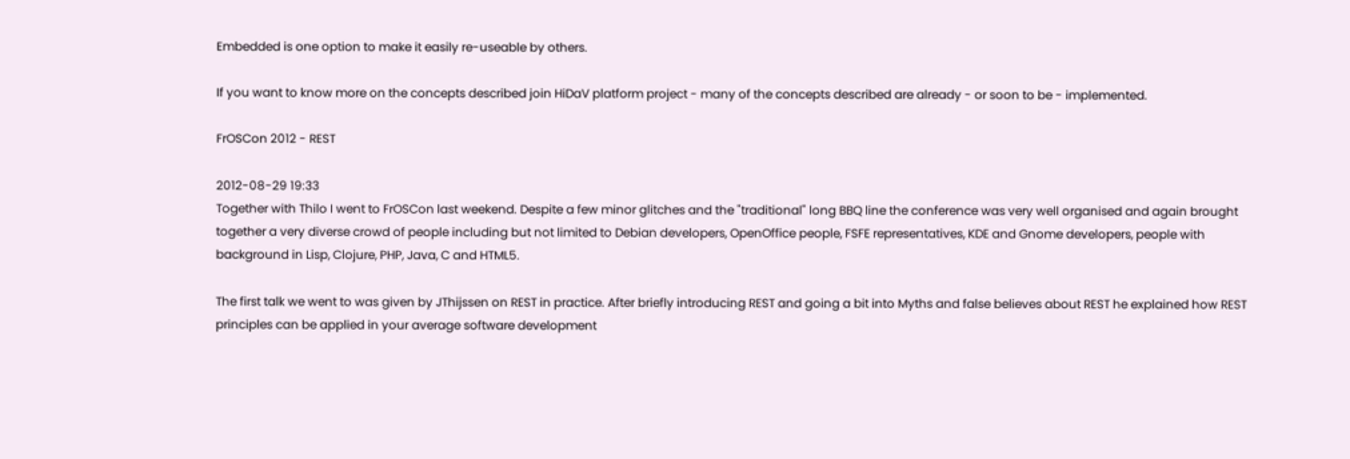Embedded is one option to make it easily re-useable by others.

If you want to know more on the concepts described join HiDaV platform project - many of the concepts described are already - or soon to be - implemented.

FrOSCon 2012 - REST

2012-08-29 19:33
Together with Thilo I went to FrOSCon last weekend. Despite a few minor glitches and the "traditional" long BBQ line the conference was very well organised and again brought together a very diverse crowd of people including but not limited to Debian developers, OpenOffice people, FSFE representatives, KDE and Gnome developers, people with background in Lisp, Clojure, PHP, Java, C and HTML5.

The first talk we went to was given by JThijssen on REST in practice. After briefly introducing REST and going a bit into Myths and false believes about REST he explained how REST principles can be applied in your average software development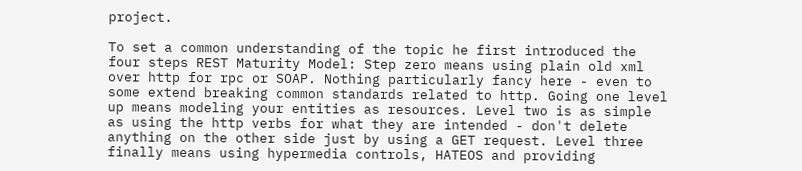project.

To set a common understanding of the topic he first introduced the four steps REST Maturity Model: Step zero means using plain old xml over http for rpc or SOAP. Nothing particularly fancy here - even to some extend breaking common standards related to http. Going one level up means modeling your entities as resources. Level two is as simple as using the http verbs for what they are intended - don't delete anything on the other side just by using a GET request. Level three finally means using hypermedia controls, HATEOS and providing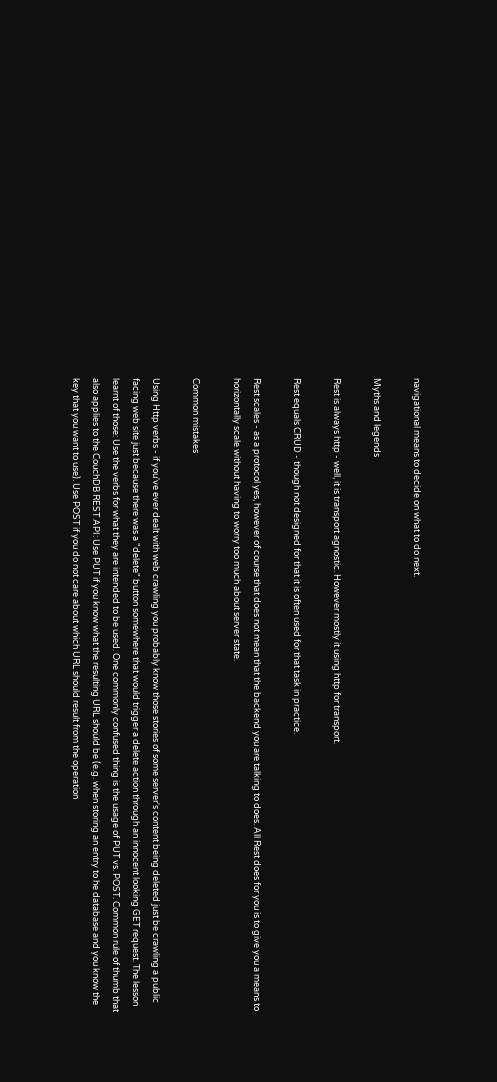navigational means to decide on what to do next.

Myths and legends

Rest is always http - well, it is transport agnostic. However mostly it using http for transport.

Rest equals CRUD - though not designed for that it is often used for that task in practice.

Rest scales - as a protocol yes, however of course that does not mean that the backend you are talking to does. All Rest does for you is to give you a means to horizontally scale without having to worry too much about server state.

Common mistakes

Using Http verbs - if you've ever dealt with web crawling you probably know those stories of some server's content being deleted just be crawling a public facing web site just because there was a "delete" button somewhere that would trigger a delete action through an innocent looking GET request. The lesson learnt of those: Use the verbs for what they are intended to be used. One commonly confused thing is the usage of PUT vs. POST. Common rule of thumb that also applies to the CouchDB REST API: Use PUT if you know what the resulting URL should be (e.g. when storing an entry to he database and you know the key that you want to use). Use POST if you do not care about which URL should result from the operation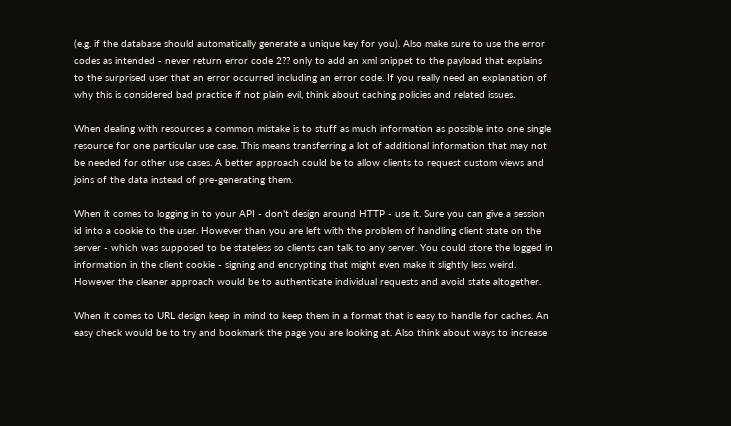(e.g. if the database should automatically generate a unique key for you). Also make sure to use the error codes as intended - never return error code 2?? only to add an xml snippet to the payload that explains to the surprised user that an error occurred including an error code. If you really need an explanation of why this is considered bad practice if not plain evil, think about caching policies and related issues.

When dealing with resources a common mistake is to stuff as much information as possible into one single resource for one particular use case. This means transferring a lot of additional information that may not be needed for other use cases. A better approach could be to allow clients to request custom views and joins of the data instead of pre-generating them.

When it comes to logging in to your API - don't design around HTTP - use it. Sure you can give a session id into a cookie to the user. However than you are left with the problem of handling client state on the server - which was supposed to be stateless so clients can talk to any server. You could store the logged in information in the client cookie - signing and encrypting that might even make it slightly less weird. However the cleaner approach would be to authenticate individual requests and avoid state altogether.

When it comes to URL design keep in mind to keep them in a format that is easy to handle for caches. An easy check would be to try and bookmark the page you are looking at. Also think about ways to increase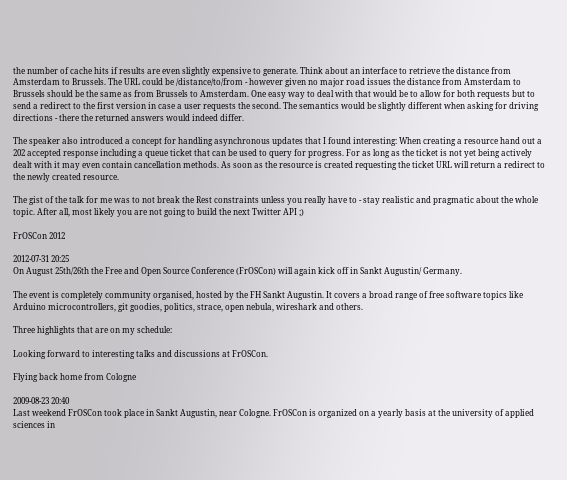the number of cache hits if results are even slightly expensive to generate. Think about an interface to retrieve the distance from Amsterdam to Brussels. The URL could be /distance/to/from - however given no major road issues the distance from Amsterdam to Brussels should be the same as from Brussels to Amsterdam. One easy way to deal with that would be to allow for both requests but to send a redirect to the first version in case a user requests the second. The semantics would be slightly different when asking for driving directions - there the returned answers would indeed differ.

The speaker also introduced a concept for handling asynchronous updates that I found interesting: When creating a resource hand out a 202 accepted response including a queue ticket that can be used to query for progress. For as long as the ticket is not yet being actively dealt with it may even contain cancellation methods. As soon as the resource is created requesting the ticket URL will return a redirect to the newly created resource.

The gist of the talk for me was to not break the Rest constraints unless you really have to - stay realistic and pragmatic about the whole topic. After all, most likely you are not going to build the next Twitter API ;)

FrOSCon 2012

2012-07-31 20:25
On August 25th/26th the Free and Open Source Conference (FrOSCon) will again kick off in Sankt Augustin/ Germany.

The event is completely community organised, hosted by the FH Sankt Augustin. It covers a broad range of free software topics like Arduino microcontrollers, git goodies, politics, strace, open nebula, wireshark and others.

Three highlights that are on my schedule:

Looking forward to interesting talks and discussions at FrOSCon.

Flying back home from Cologne

2009-08-23 20:40
Last weekend FrOSCon took place in Sankt Augustin, near Cologne. FrOSCon is organized on a yearly basis at the university of applied sciences in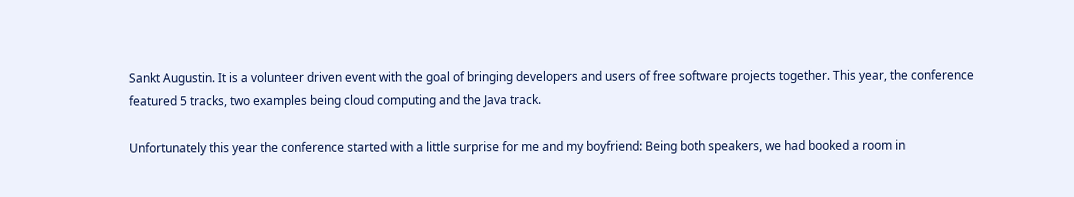Sankt Augustin. It is a volunteer driven event with the goal of bringing developers and users of free software projects together. This year, the conference featured 5 tracks, two examples being cloud computing and the Java track.

Unfortunately this year the conference started with a little surprise for me and my boyfriend: Being both speakers, we had booked a room in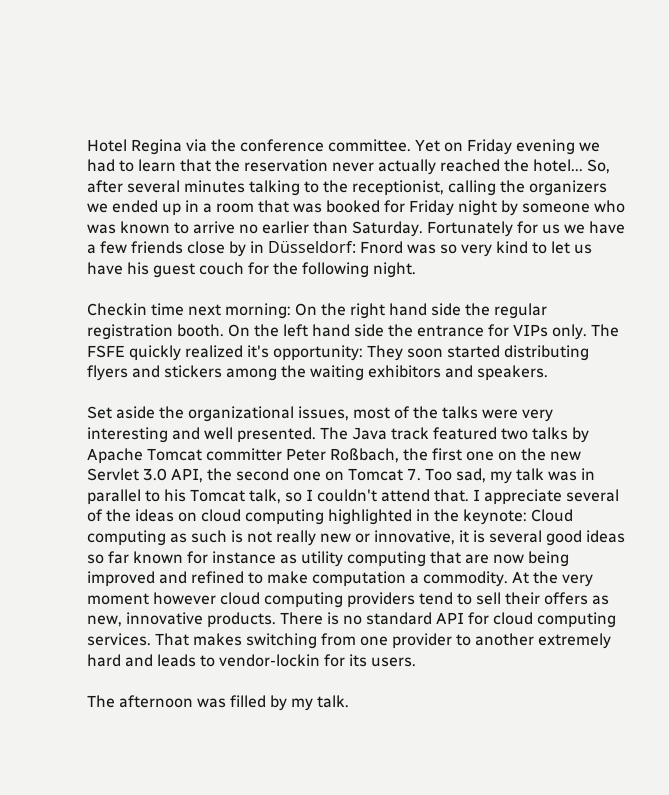Hotel Regina via the conference committee. Yet on Friday evening we had to learn that the reservation never actually reached the hotel... So, after several minutes talking to the receptionist, calling the organizers we ended up in a room that was booked for Friday night by someone who was known to arrive no earlier than Saturday. Fortunately for us we have a few friends close by in Düsseldorf: Fnord was so very kind to let us have his guest couch for the following night.

Checkin time next morning: On the right hand side the regular registration booth. On the left hand side the entrance for VIPs only. The FSFE quickly realized it's opportunity: They soon started distributing flyers and stickers among the waiting exhibitors and speakers.

Set aside the organizational issues, most of the talks were very interesting and well presented. The Java track featured two talks by Apache Tomcat committer Peter Roßbach, the first one on the new Servlet 3.0 API, the second one on Tomcat 7. Too sad, my talk was in parallel to his Tomcat talk, so I couldn't attend that. I appreciate several of the ideas on cloud computing highlighted in the keynote: Cloud computing as such is not really new or innovative, it is several good ideas so far known for instance as utility computing that are now being improved and refined to make computation a commodity. At the very moment however cloud computing providers tend to sell their offers as new, innovative products. There is no standard API for cloud computing services. That makes switching from one provider to another extremely hard and leads to vendor-lockin for its users.

The afternoon was filled by my talk.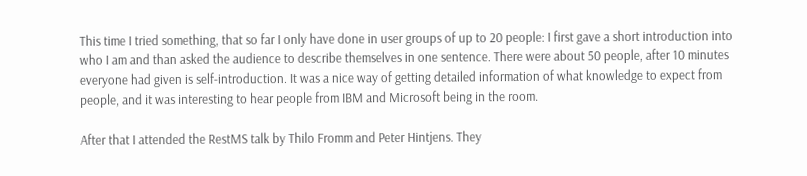This time I tried something, that so far I only have done in user groups of up to 20 people: I first gave a short introduction into who I am and than asked the audience to describe themselves in one sentence. There were about 50 people, after 10 minutes everyone had given is self-introduction. It was a nice way of getting detailed information of what knowledge to expect from people, and it was interesting to hear people from IBM and Microsoft being in the room.

After that I attended the RestMS talk by Thilo Fromm and Peter Hintjens. They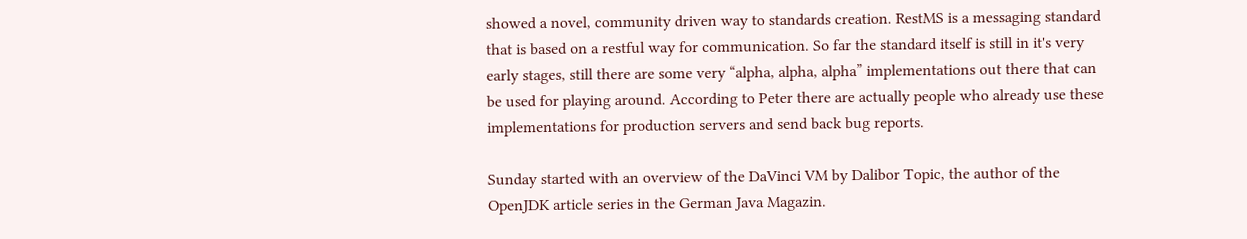showed a novel, community driven way to standards creation. RestMS is a messaging standard that is based on a restful way for communication. So far the standard itself is still in it's very early stages, still there are some very “alpha, alpha, alpha” implementations out there that can be used for playing around. According to Peter there are actually people who already use these implementations for production servers and send back bug reports.

Sunday started with an overview of the DaVinci VM by Dalibor Topic, the author of the OpenJDK article series in the German Java Magazin.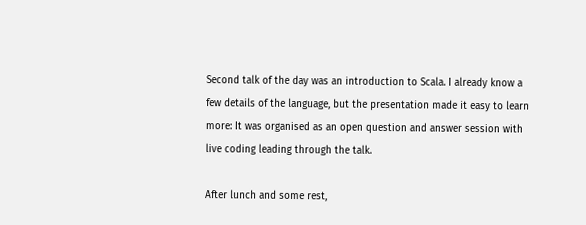Second talk of the day was an introduction to Scala. I already know a few details of the language, but the presentation made it easy to learn more: It was organised as an open question and answer session with live coding leading through the talk.

After lunch and some rest,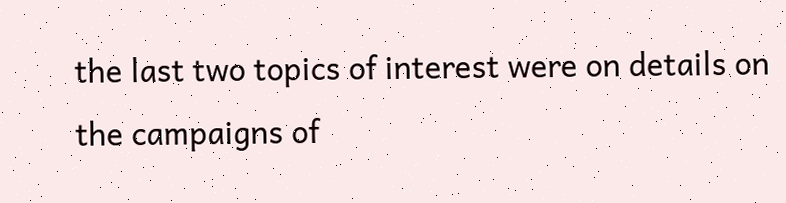the last two topics of interest were on details on the campaigns of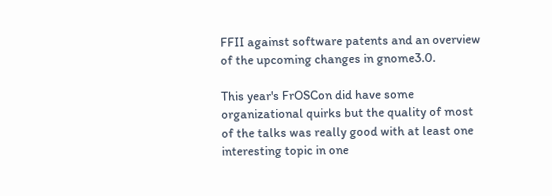FFII against software patents and an overview of the upcoming changes in gnome3.0.

This year's FrOSCon did have some organizational quirks but the quality of most of the talks was really good with at least one interesting topic in one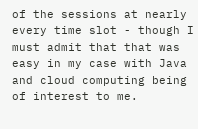of the sessions at nearly every time slot - though I must admit that that was easy in my case with Java and cloud computing being of interest to me.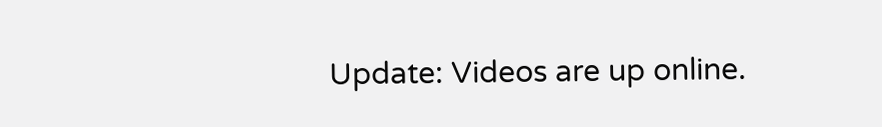Update: Videos are up online.